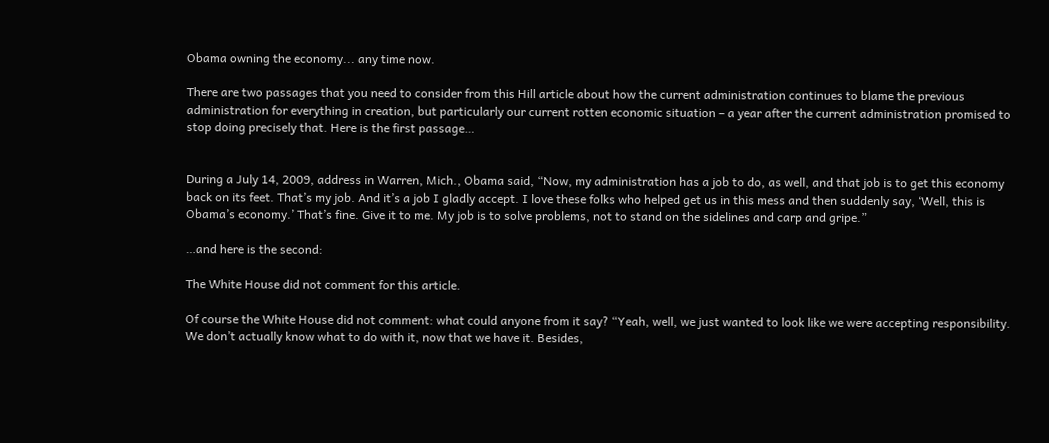Obama owning the economy... any time now.

There are two passages that you need to consider from this Hill article about how the current administration continues to blame the previous administration for everything in creation, but particularly our current rotten economic situation – a year after the current administration promised to stop doing precisely that. Here is the first passage…


During a July 14, 2009, address in Warren, Mich., Obama said, “Now, my administration has a job to do, as well, and that job is to get this economy back on its feet. That’s my job. And it’s a job I gladly accept. I love these folks who helped get us in this mess and then suddenly say, ‘Well, this is Obama’s economy.’ That’s fine. Give it to me. My job is to solve problems, not to stand on the sidelines and carp and gripe.”

…and here is the second:

The White House did not comment for this article.

Of course the White House did not comment: what could anyone from it say? “Yeah, well, we just wanted to look like we were accepting responsibility. We don’t actually know what to do with it, now that we have it. Besides,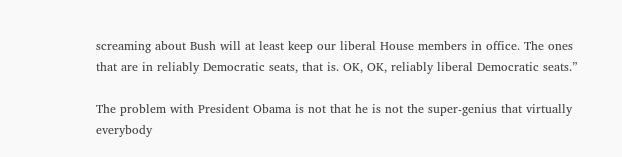screaming about Bush will at least keep our liberal House members in office. The ones that are in reliably Democratic seats, that is. OK, OK, reliably liberal Democratic seats.”

The problem with President Obama is not that he is not the super-genius that virtually everybody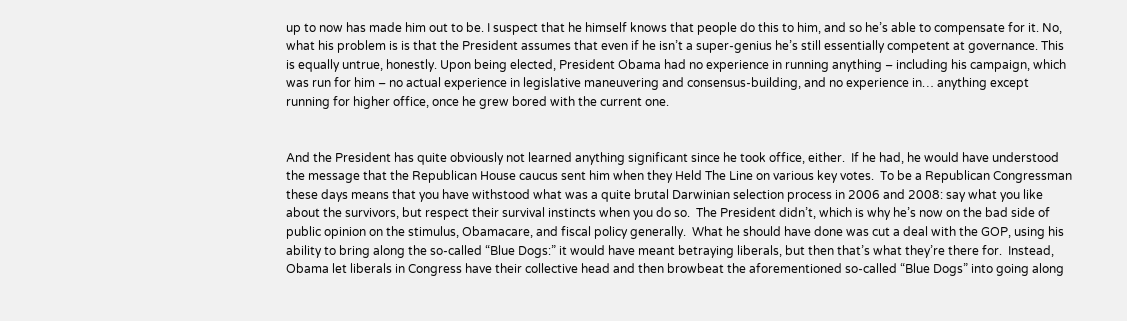up to now has made him out to be. I suspect that he himself knows that people do this to him, and so he’s able to compensate for it. No, what his problem is is that the President assumes that even if he isn’t a super-genius he’s still essentially competent at governance. This is equally untrue, honestly. Upon being elected, President Obama had no experience in running anything – including his campaign, which was run for him – no actual experience in legislative maneuvering and consensus-building, and no experience in… anything except running for higher office, once he grew bored with the current one.


And the President has quite obviously not learned anything significant since he took office, either.  If he had, he would have understood the message that the Republican House caucus sent him when they Held The Line on various key votes.  To be a Republican Congressman these days means that you have withstood what was a quite brutal Darwinian selection process in 2006 and 2008: say what you like about the survivors, but respect their survival instincts when you do so.  The President didn’t, which is why he’s now on the bad side of public opinion on the stimulus, Obamacare, and fiscal policy generally.  What he should have done was cut a deal with the GOP, using his ability to bring along the so-called “Blue Dogs:” it would have meant betraying liberals, but then that’s what they’re there for.  Instead, Obama let liberals in Congress have their collective head and then browbeat the aforementioned so-called “Blue Dogs” into going along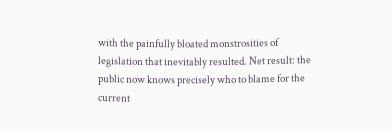with the painfully bloated monstrosities of legislation that inevitably resulted. Net result: the public now knows precisely who to blame for the current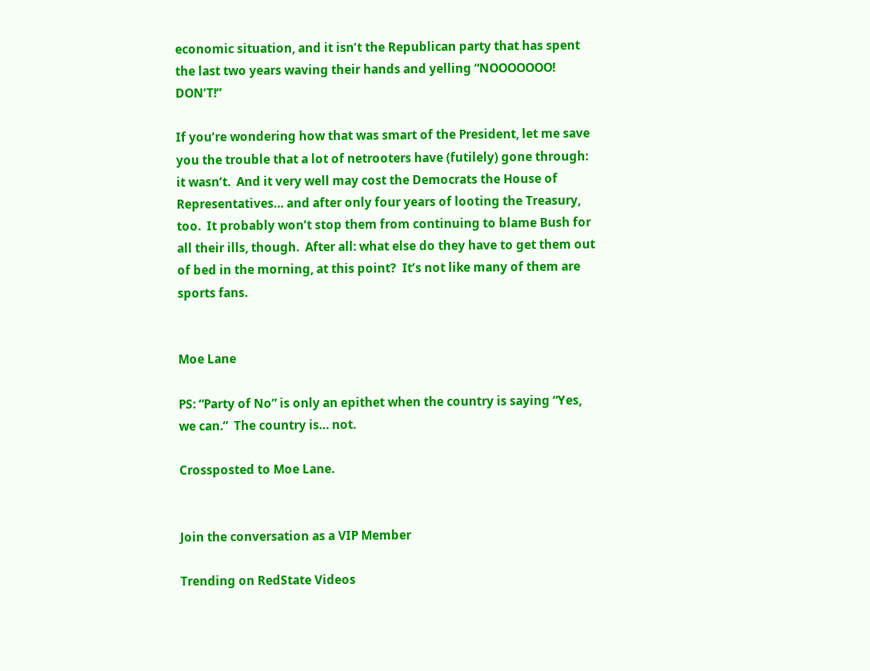economic situation, and it isn’t the Republican party that has spent the last two years waving their hands and yelling “NOOOOOOO!  DON’T!”

If you’re wondering how that was smart of the President, let me save you the trouble that a lot of netrooters have (futilely) gone through: it wasn’t.  And it very well may cost the Democrats the House of Representatives… and after only four years of looting the Treasury, too.  It probably won’t stop them from continuing to blame Bush for all their ills, though.  After all: what else do they have to get them out of bed in the morning, at this point?  It’s not like many of them are sports fans.


Moe Lane

PS: “Party of No” is only an epithet when the country is saying “Yes, we can.”  The country is… not.

Crossposted to Moe Lane.


Join the conversation as a VIP Member

Trending on RedState Videos